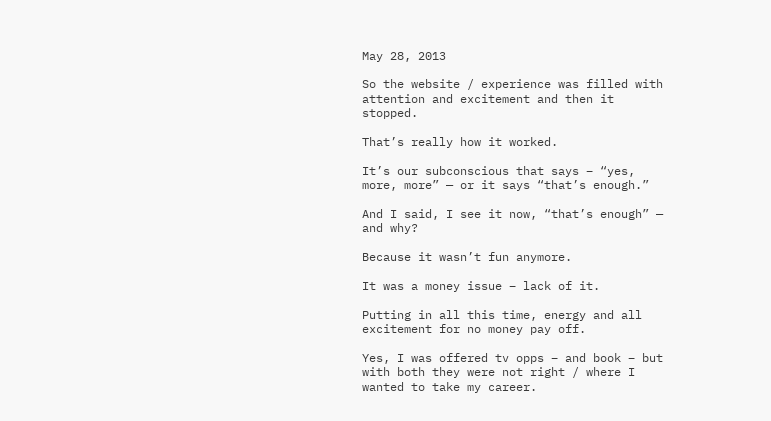May 28, 2013

So the website / experience was filled with attention and excitement and then it stopped.

That’s really how it worked.

It’s our subconscious that says – “yes, more, more” — or it says “that’s enough.”

And I said, I see it now, “that’s enough” — and why?

Because it wasn’t fun anymore.

It was a money issue – lack of it.

Putting in all this time, energy and all excitement for no money pay off.

Yes, I was offered tv opps – and book – but with both they were not right / where I wanted to take my career.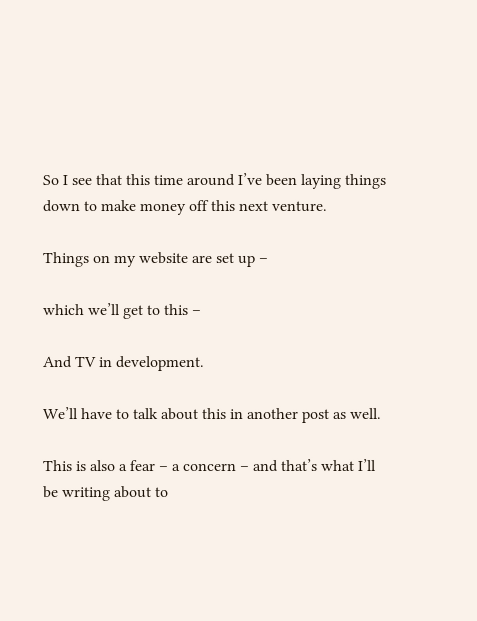So I see that this time around I’ve been laying things down to make money off this next venture.

Things on my website are set up –

which we’ll get to this –

And TV in development.

We’ll have to talk about this in another post as well.

This is also a fear – a concern – and that’s what I’ll be writing about to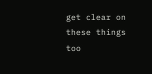get clear on these things too